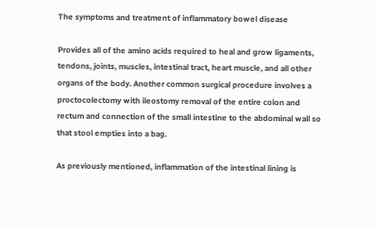The symptoms and treatment of inflammatory bowel disease

Provides all of the amino acids required to heal and grow ligaments, tendons, joints, muscles, intestinal tract, heart muscle, and all other organs of the body. Another common surgical procedure involves a proctocolectomy with ileostomy removal of the entire colon and rectum and connection of the small intestine to the abdominal wall so that stool empties into a bag.

As previously mentioned, inflammation of the intestinal lining is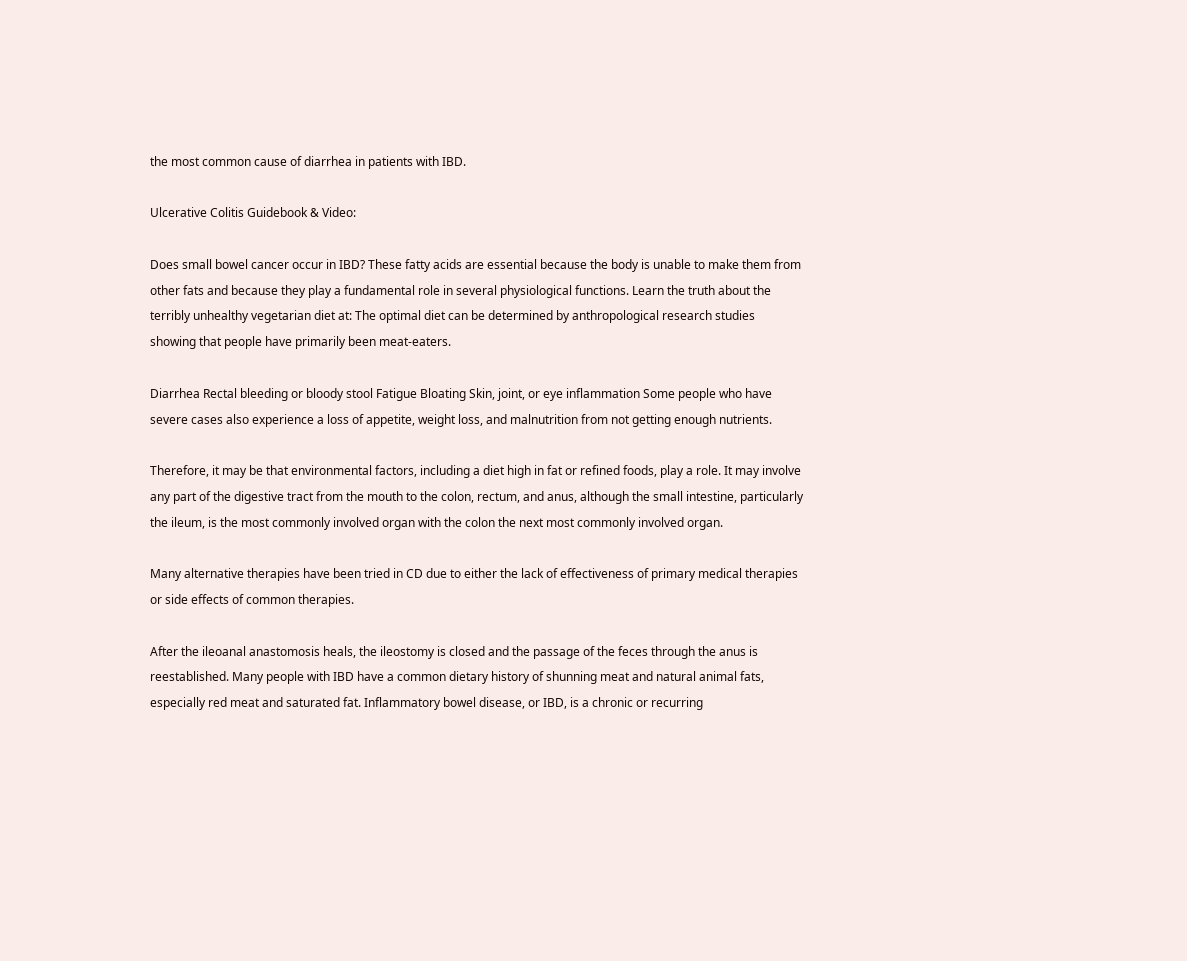the most common cause of diarrhea in patients with IBD.

Ulcerative Colitis Guidebook & Video:

Does small bowel cancer occur in IBD? These fatty acids are essential because the body is unable to make them from other fats and because they play a fundamental role in several physiological functions. Learn the truth about the terribly unhealthy vegetarian diet at: The optimal diet can be determined by anthropological research studies showing that people have primarily been meat-eaters.

Diarrhea Rectal bleeding or bloody stool Fatigue Bloating Skin, joint, or eye inflammation Some people who have severe cases also experience a loss of appetite, weight loss, and malnutrition from not getting enough nutrients.

Therefore, it may be that environmental factors, including a diet high in fat or refined foods, play a role. It may involve any part of the digestive tract from the mouth to the colon, rectum, and anus, although the small intestine, particularly the ileum, is the most commonly involved organ with the colon the next most commonly involved organ.

Many alternative therapies have been tried in CD due to either the lack of effectiveness of primary medical therapies or side effects of common therapies.

After the ileoanal anastomosis heals, the ileostomy is closed and the passage of the feces through the anus is reestablished. Many people with IBD have a common dietary history of shunning meat and natural animal fats, especially red meat and saturated fat. Inflammatory bowel disease, or IBD, is a chronic or recurring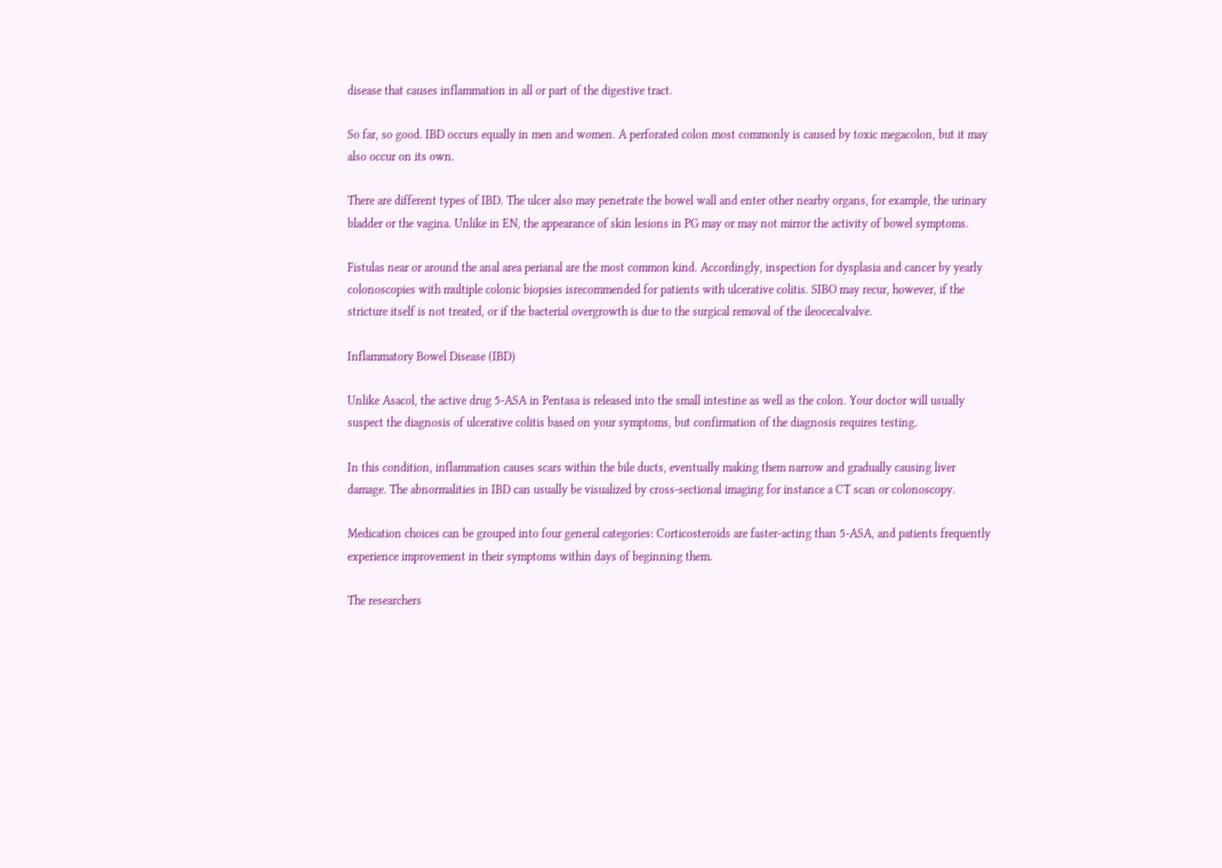disease that causes inflammation in all or part of the digestive tract.

So far, so good. IBD occurs equally in men and women. A perforated colon most commonly is caused by toxic megacolon, but it may also occur on its own.

There are different types of IBD. The ulcer also may penetrate the bowel wall and enter other nearby organs, for example, the urinary bladder or the vagina. Unlike in EN, the appearance of skin lesions in PG may or may not mirror the activity of bowel symptoms.

Fistulas near or around the anal area perianal are the most common kind. Accordingly, inspection for dysplasia and cancer by yearly colonoscopies with multiple colonic biopsies isrecommended for patients with ulcerative colitis. SIBO may recur, however, if the stricture itself is not treated, or if the bacterial overgrowth is due to the surgical removal of the ileocecalvalve.

Inflammatory Bowel Disease (IBD)

Unlike Asacol, the active drug 5-ASA in Pentasa is released into the small intestine as well as the colon. Your doctor will usually suspect the diagnosis of ulcerative colitis based on your symptoms, but confirmation of the diagnosis requires testing.

In this condition, inflammation causes scars within the bile ducts, eventually making them narrow and gradually causing liver damage. The abnormalities in IBD can usually be visualized by cross-sectional imaging for instance a CT scan or colonoscopy.

Medication choices can be grouped into four general categories: Corticosteroids are faster-acting than 5-ASA, and patients frequently experience improvement in their symptoms within days of beginning them.

The researchers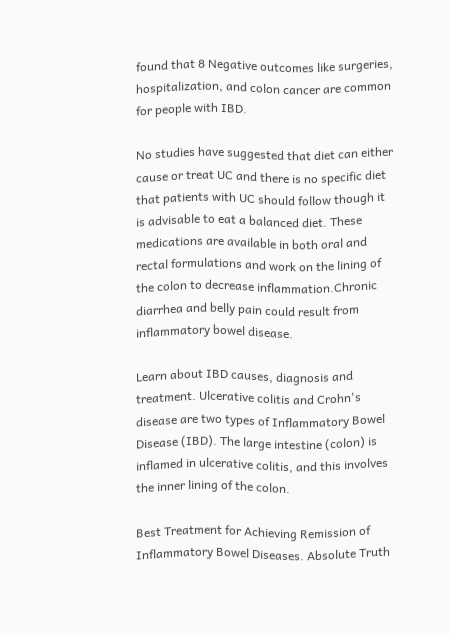found that 8 Negative outcomes like surgeries, hospitalization, and colon cancer are common for people with IBD.

No studies have suggested that diet can either cause or treat UC and there is no specific diet that patients with UC should follow though it is advisable to eat a balanced diet. These medications are available in both oral and rectal formulations and work on the lining of the colon to decrease inflammation.Chronic diarrhea and belly pain could result from inflammatory bowel disease.

Learn about IBD causes, diagnosis and treatment. Ulcerative colitis and Crohn's disease are two types of Inflammatory Bowel Disease (IBD). The large intestine (colon) is inflamed in ulcerative colitis, and this involves the inner lining of the colon.

Best Treatment for Achieving Remission of Inflammatory Bowel Diseases. Absolute Truth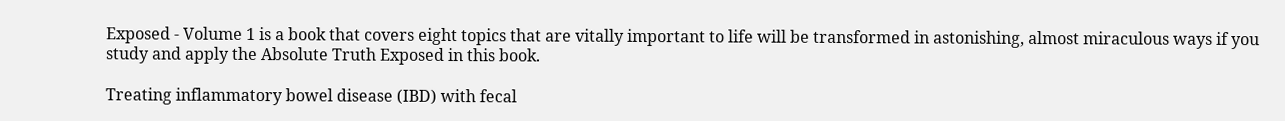Exposed - Volume 1 is a book that covers eight topics that are vitally important to life will be transformed in astonishing, almost miraculous ways if you study and apply the Absolute Truth Exposed in this book.

Treating inflammatory bowel disease (IBD) with fecal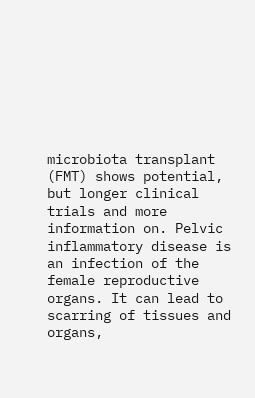microbiota transplant (FMT) shows potential, but longer clinical trials and more information on. Pelvic inflammatory disease is an infection of the female reproductive organs. It can lead to scarring of tissues and organs,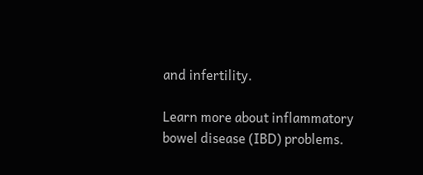and infertility.

Learn more about inflammatory bowel disease (IBD) problems.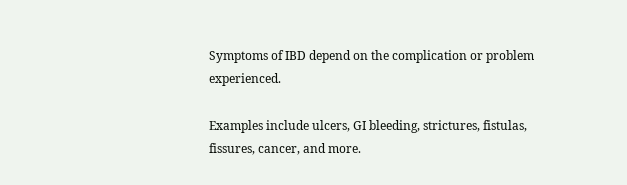Symptoms of IBD depend on the complication or problem experienced.

Examples include ulcers, GI bleeding, strictures, fistulas, fissures, cancer, and more.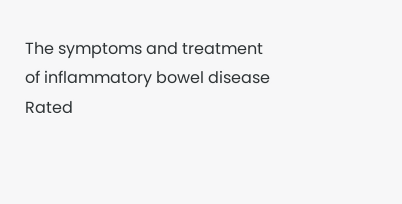The symptoms and treatment of inflammatory bowel disease
Rated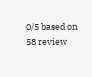0/5 based on 58 review